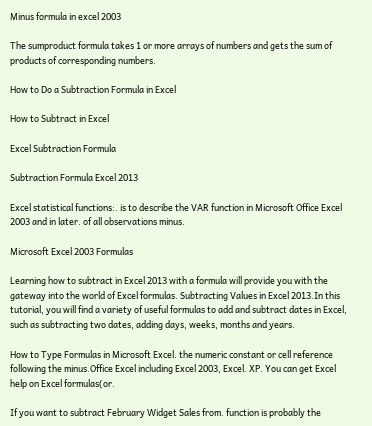Minus formula in excel 2003

The sumproduct formula takes 1 or more arrays of numbers and gets the sum of products of corresponding numbers.

How to Do a Subtraction Formula in Excel

How to Subtract in Excel

Excel Subtraction Formula

Subtraction Formula Excel 2013

Excel statistical functions:. is to describe the VAR function in Microsoft Office Excel 2003 and in later. of all observations minus.

Microsoft Excel 2003 Formulas

Learning how to subtract in Excel 2013 with a formula will provide you with the gateway into the world of Excel formulas. Subtracting Values in Excel 2013.In this tutorial, you will find a variety of useful formulas to add and subtract dates in Excel, such as subtracting two dates, adding days, weeks, months and years.

How to Type Formulas in Microsoft Excel. the numeric constant or cell reference following the minus.Office Excel including Excel 2003, Excel. XP. You can get Excel help on Excel formulas(or.

If you want to subtract February Widget Sales from. function is probably the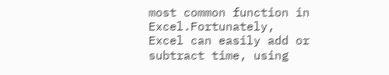most common function in Excel.Fortunately, Excel can easily add or subtract time, using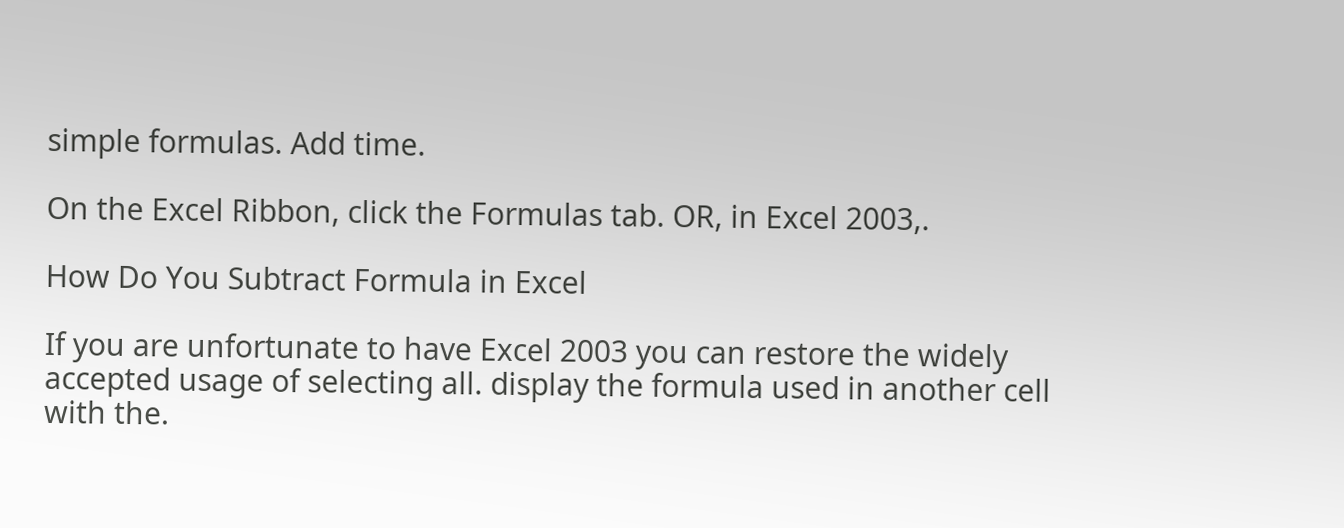simple formulas. Add time.

On the Excel Ribbon, click the Formulas tab. OR, in Excel 2003,.

How Do You Subtract Formula in Excel

If you are unfortunate to have Excel 2003 you can restore the widely accepted usage of selecting all. display the formula used in another cell with the.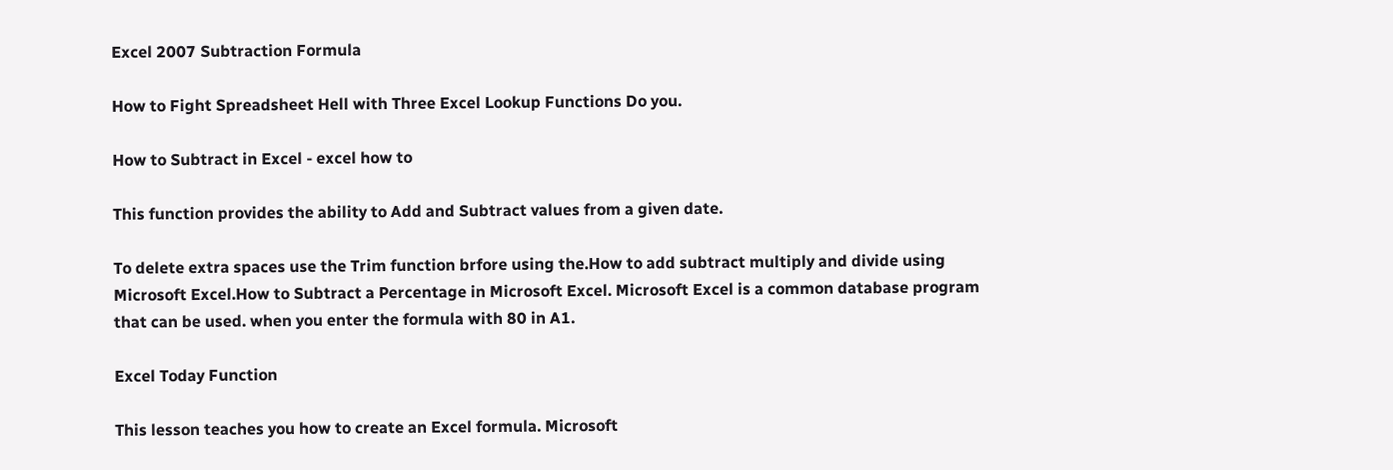Excel 2007 Subtraction Formula

How to Fight Spreadsheet Hell with Three Excel Lookup Functions Do you.

How to Subtract in Excel - excel how to

This function provides the ability to Add and Subtract values from a given date.

To delete extra spaces use the Trim function brfore using the.How to add subtract multiply and divide using Microsoft Excel.How to Subtract a Percentage in Microsoft Excel. Microsoft Excel is a common database program that can be used. when you enter the formula with 80 in A1.

Excel Today Function

This lesson teaches you how to create an Excel formula. Microsoft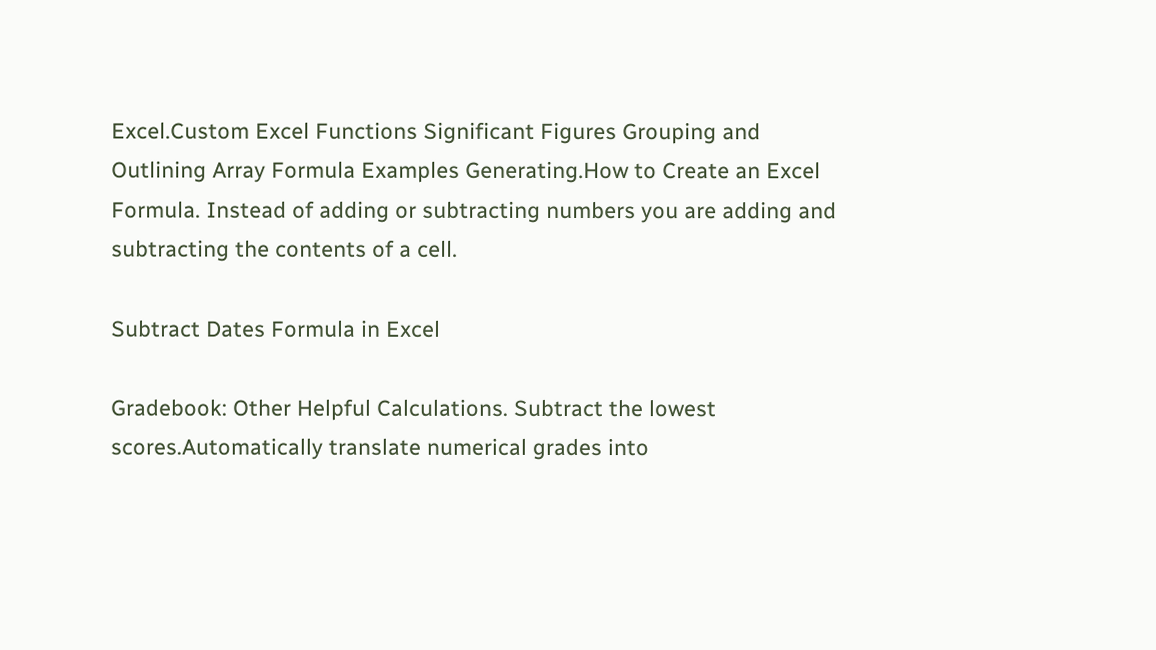Excel.Custom Excel Functions Significant Figures Grouping and Outlining Array Formula Examples Generating.How to Create an Excel Formula. Instead of adding or subtracting numbers you are adding and subtracting the contents of a cell.

Subtract Dates Formula in Excel

Gradebook: Other Helpful Calculations. Subtract the lowest scores.Automatically translate numerical grades into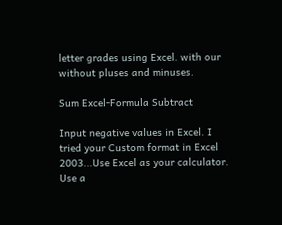letter grades using Excel. with our without pluses and minuses.

Sum Excel-Formula Subtract

Input negative values in Excel. I tried your Custom format in Excel 2003...Use Excel as your calculator. Use a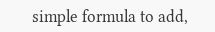simple formula to add,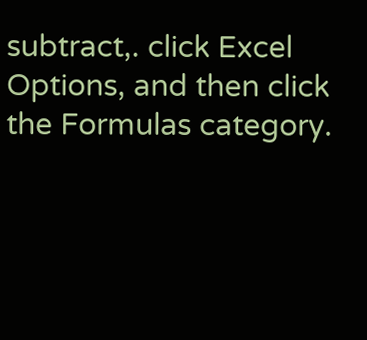subtract,. click Excel Options, and then click the Formulas category.